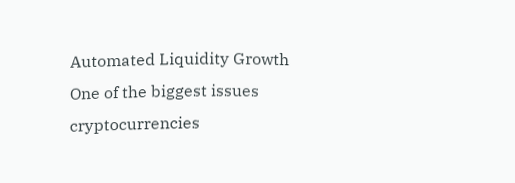Automated Liquidity Growth
One of the biggest issues cryptocurrencies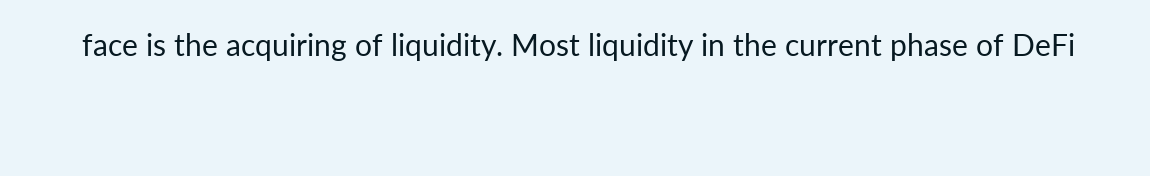face is the acquiring of liquidity. Most liquidity in the current phase of DeFi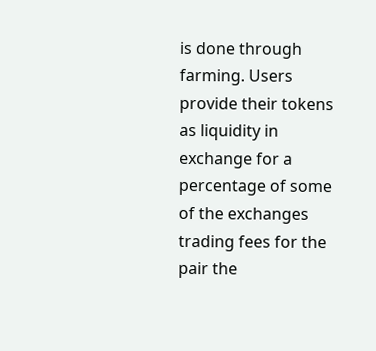is done through farming. Users provide their tokens as liquidity in exchange for a percentage of some of the exchanges trading fees for the pair the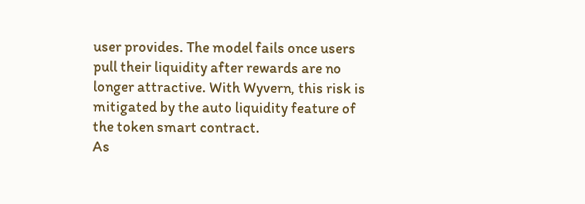user provides. The model fails once users pull their liquidity after rewards are no longer attractive. With Wyvern, this risk is mitigated by the auto liquidity feature of the token smart contract.
As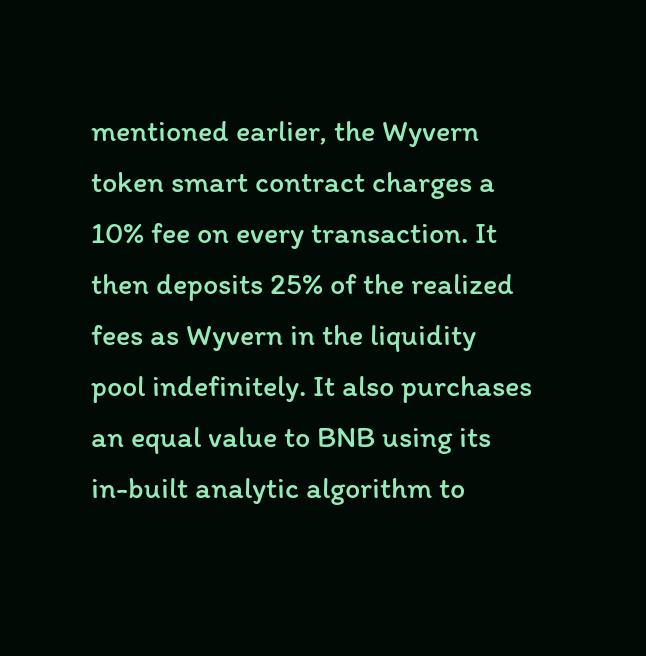mentioned earlier, the Wyvern token smart contract charges a 10% fee on every transaction. It then deposits 25% of the realized fees as Wyvern in the liquidity pool indefinitely. It also purchases an equal value to BNB using its in-built analytic algorithm to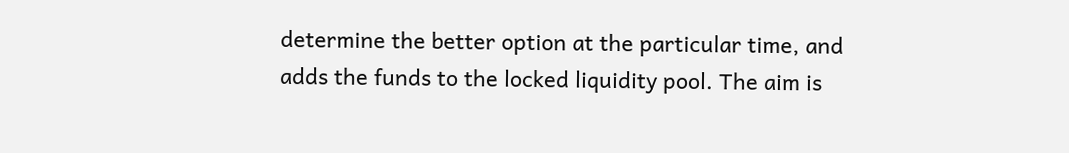determine the better option at the particular time, and adds the funds to the locked liquidity pool. The aim is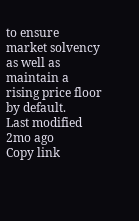to ensure market solvency as well as maintain a rising price floor by default.
Last modified 2mo ago
Copy link